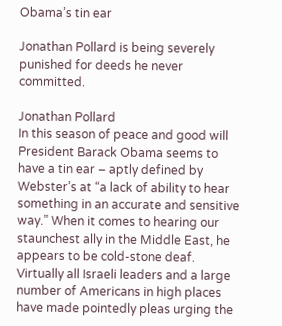Obama’s tin ear

Jonathan Pollard is being severely punished for deeds he never committed.

Jonathan Pollard
In this season of peace and good will President Barack Obama seems to have a tin ear – aptly defined by Webster’s at “a lack of ability to hear something in an accurate and sensitive way.” When it comes to hearing our staunchest ally in the Middle East, he appears to be cold-stone deaf.
Virtually all Israeli leaders and a large number of Americans in high places have made pointedly pleas urging the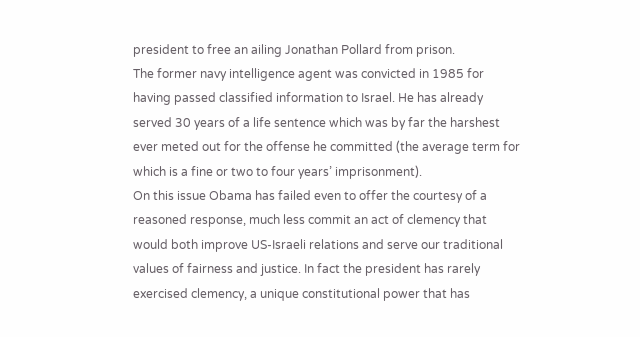president to free an ailing Jonathan Pollard from prison.
The former navy intelligence agent was convicted in 1985 for having passed classified information to Israel. He has already served 30 years of a life sentence which was by far the harshest ever meted out for the offense he committed (the average term for which is a fine or two to four years’ imprisonment).
On this issue Obama has failed even to offer the courtesy of a reasoned response, much less commit an act of clemency that would both improve US-Israeli relations and serve our traditional values of fairness and justice. In fact the president has rarely exercised clemency, a unique constitutional power that has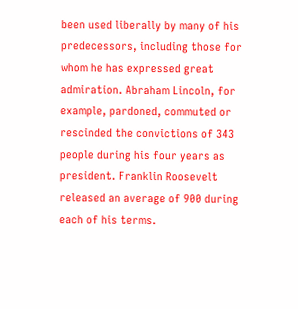been used liberally by many of his predecessors, including those for whom he has expressed great admiration. Abraham Lincoln, for example, pardoned, commuted or rescinded the convictions of 343 people during his four years as president. Franklin Roosevelt released an average of 900 during each of his terms.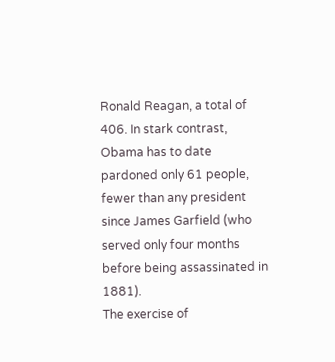Ronald Reagan, a total of 406. In stark contrast, Obama has to date pardoned only 61 people, fewer than any president since James Garfield (who served only four months before being assassinated in 1881).
The exercise of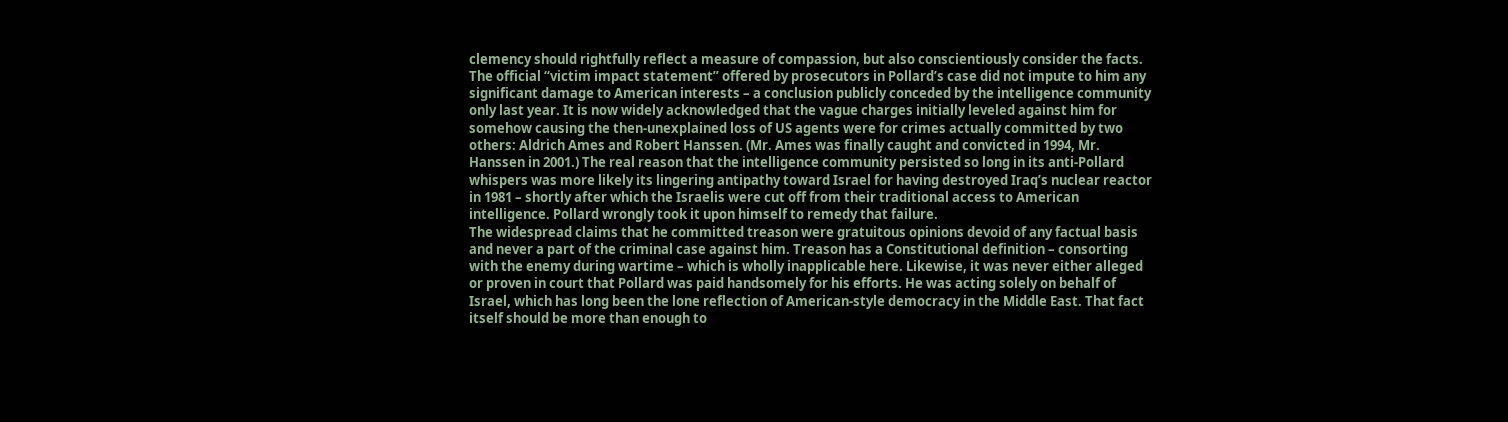clemency should rightfully reflect a measure of compassion, but also conscientiously consider the facts. The official “victim impact statement” offered by prosecutors in Pollard’s case did not impute to him any significant damage to American interests – a conclusion publicly conceded by the intelligence community only last year. It is now widely acknowledged that the vague charges initially leveled against him for somehow causing the then-unexplained loss of US agents were for crimes actually committed by two others: Aldrich Ames and Robert Hanssen. (Mr. Ames was finally caught and convicted in 1994, Mr. Hanssen in 2001.) The real reason that the intelligence community persisted so long in its anti-Pollard whispers was more likely its lingering antipathy toward Israel for having destroyed Iraq’s nuclear reactor in 1981 – shortly after which the Israelis were cut off from their traditional access to American intelligence. Pollard wrongly took it upon himself to remedy that failure.
The widespread claims that he committed treason were gratuitous opinions devoid of any factual basis and never a part of the criminal case against him. Treason has a Constitutional definition – consorting with the enemy during wartime – which is wholly inapplicable here. Likewise, it was never either alleged or proven in court that Pollard was paid handsomely for his efforts. He was acting solely on behalf of Israel, which has long been the lone reflection of American-style democracy in the Middle East. That fact itself should be more than enough to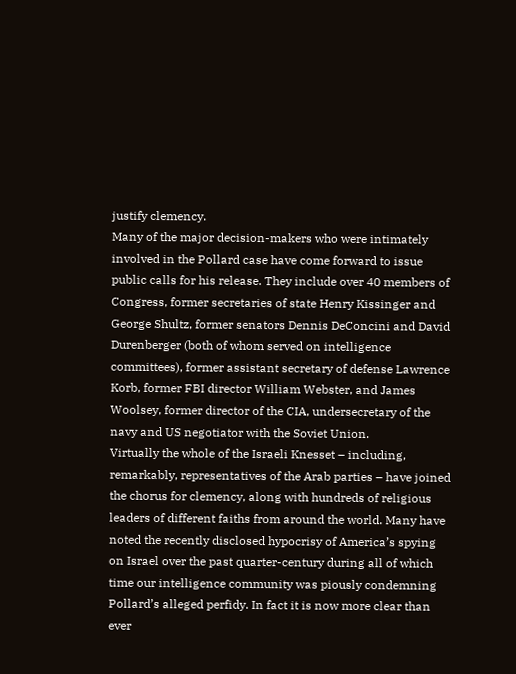justify clemency.
Many of the major decision-makers who were intimately involved in the Pollard case have come forward to issue public calls for his release. They include over 40 members of Congress, former secretaries of state Henry Kissinger and George Shultz, former senators Dennis DeConcini and David Durenberger (both of whom served on intelligence committees), former assistant secretary of defense Lawrence Korb, former FBI director William Webster, and James Woolsey, former director of the CIA, undersecretary of the navy and US negotiator with the Soviet Union.
Virtually the whole of the Israeli Knesset – including, remarkably, representatives of the Arab parties – have joined the chorus for clemency, along with hundreds of religious leaders of different faiths from around the world. Many have noted the recently disclosed hypocrisy of America’s spying on Israel over the past quarter-century during all of which time our intelligence community was piously condemning Pollard’s alleged perfidy. In fact it is now more clear than ever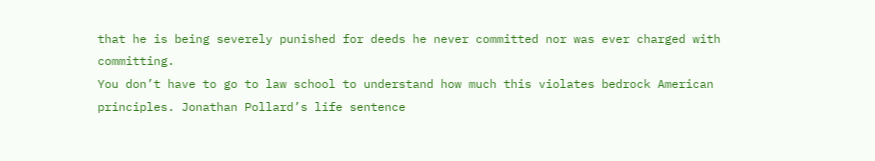that he is being severely punished for deeds he never committed nor was ever charged with committing.
You don’t have to go to law school to understand how much this violates bedrock American principles. Jonathan Pollard’s life sentence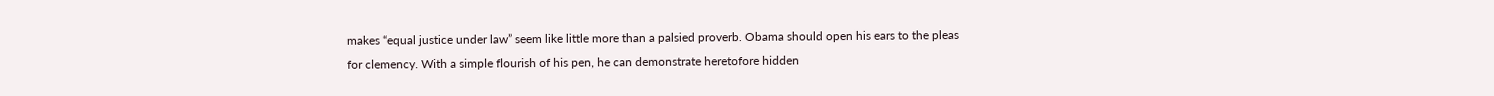makes “equal justice under law” seem like little more than a palsied proverb. Obama should open his ears to the pleas for clemency. With a simple flourish of his pen, he can demonstrate heretofore hidden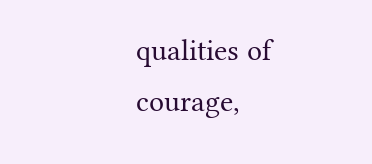qualities of courage,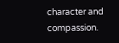character and compassion.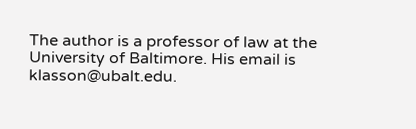The author is a professor of law at the University of Baltimore. His email is klasson@ubalt.edu.